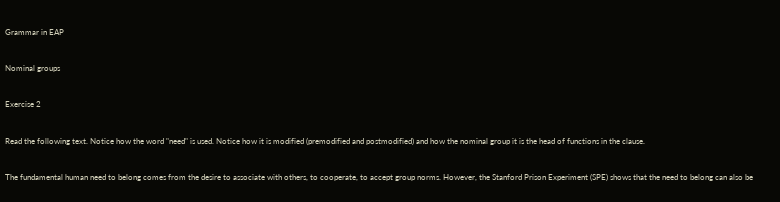Grammar in EAP

Nominal groups

Exercise 2

Read the following text. Notice how the word "need" is used. Notice how it is modified (premodified and postmodified) and how the nominal group it is the head of functions in the clause.

The fundamental human need to belong comes from the desire to associate with others, to cooperate, to accept group norms. However, the Stanford Prison Experiment (SPE) shows that the need to belong can also be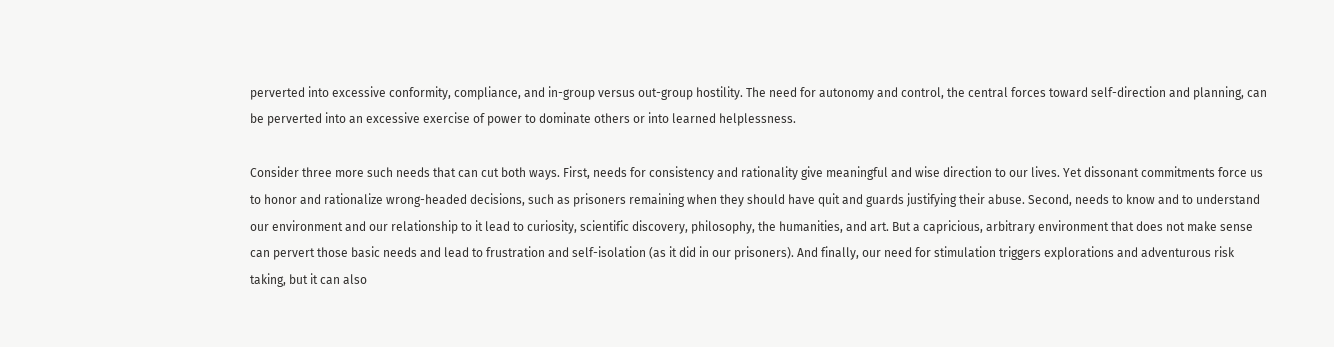perverted into excessive conformity, compliance, and in-group versus out-group hostility. The need for autonomy and control, the central forces toward self-direction and planning, can be perverted into an excessive exercise of power to dominate others or into learned helplessness.

Consider three more such needs that can cut both ways. First, needs for consistency and rationality give meaningful and wise direction to our lives. Yet dissonant commitments force us to honor and rationalize wrong-headed decisions, such as prisoners remaining when they should have quit and guards justifying their abuse. Second, needs to know and to understand our environment and our relationship to it lead to curiosity, scientific discovery, philosophy, the humanities, and art. But a capricious, arbitrary environment that does not make sense can pervert those basic needs and lead to frustration and self-isolation (as it did in our prisoners). And finally, our need for stimulation triggers explorations and adventurous risk taking, but it can also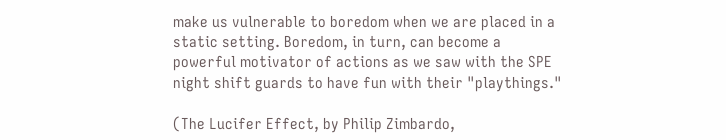make us vulnerable to boredom when we are placed in a static setting. Boredom, in turn, can become a powerful motivator of actions as we saw with the SPE night shift guards to have fun with their "playthings."

(The Lucifer Effect, by Philip Zimbardo,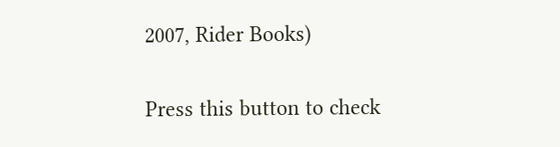2007, Rider Books)

Press this button to check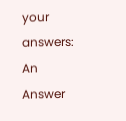your answers: An Answer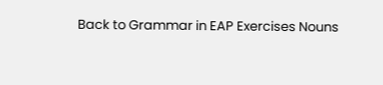Back to Grammar in EAP Exercises Nouns